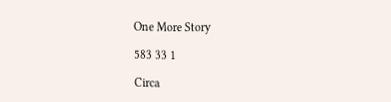One More Story

583 33 1

Circa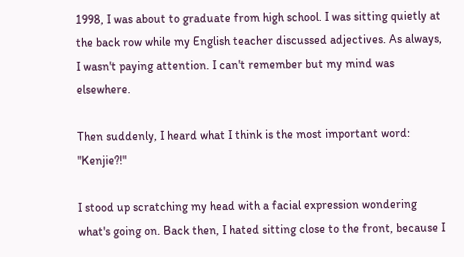1998, I was about to graduate from high school. I was sitting quietly at the back row while my English teacher discussed adjectives. As always, I wasn't paying attention. I can't remember but my mind was elsewhere.

Then suddenly, I heard what I think is the most important word: "Kenjie?!"

I stood up scratching my head with a facial expression wondering what's going on. Back then, I hated sitting close to the front, because I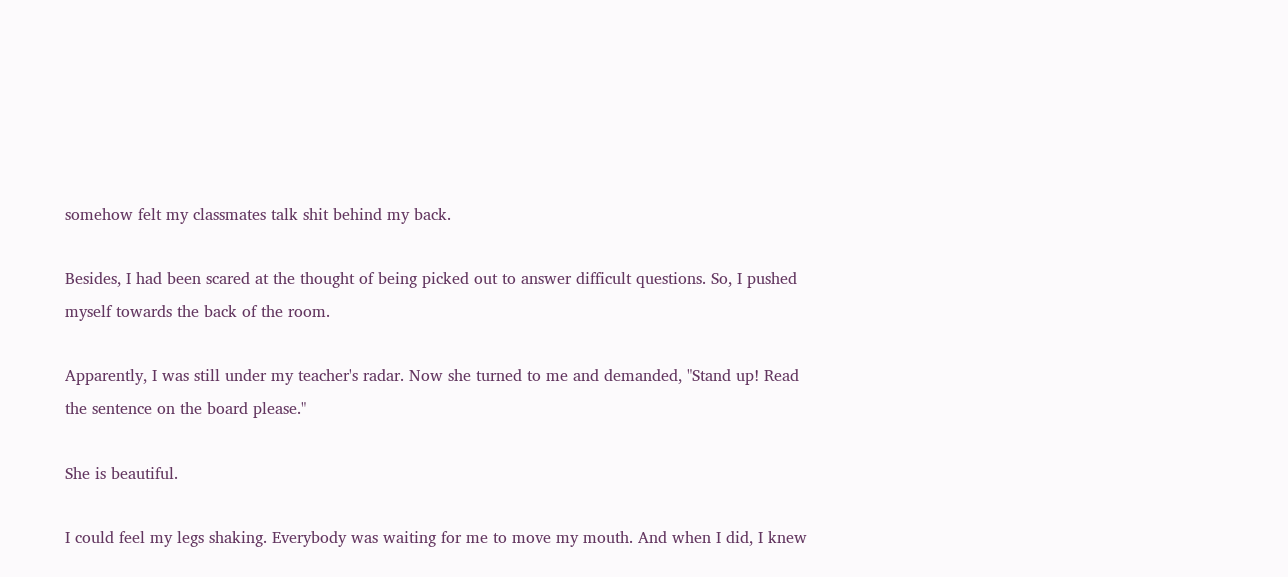somehow felt my classmates talk shit behind my back.

Besides, I had been scared at the thought of being picked out to answer difficult questions. So, I pushed myself towards the back of the room.

Apparently, I was still under my teacher's radar. Now she turned to me and demanded, "Stand up! Read the sentence on the board please."

She is beautiful.

I could feel my legs shaking. Everybody was waiting for me to move my mouth. And when I did, I knew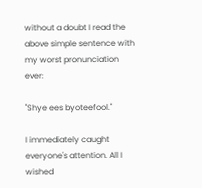without a doubt I read the above simple sentence with my worst pronunciation ever:

"Shye ees byoteefool."

I immediately caught everyone's attention. All I wished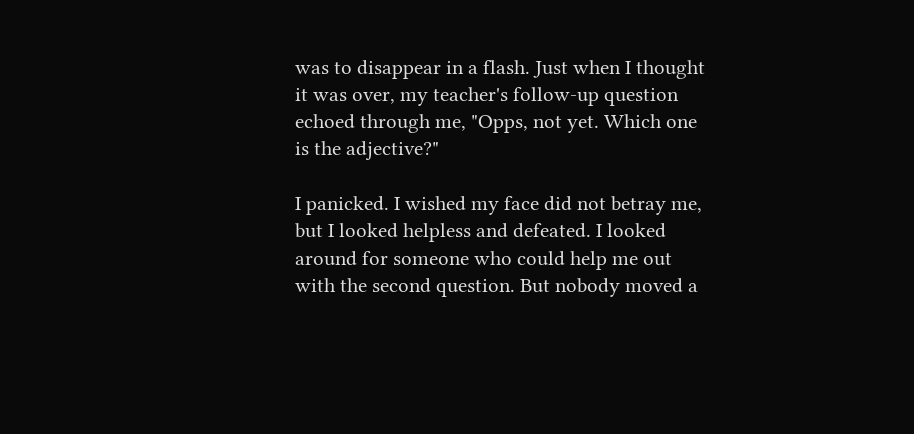was to disappear in a flash. Just when I thought it was over, my teacher's follow-up question echoed through me, "Opps, not yet. Which one is the adjective?"

I panicked. I wished my face did not betray me, but I looked helpless and defeated. I looked around for someone who could help me out with the second question. But nobody moved a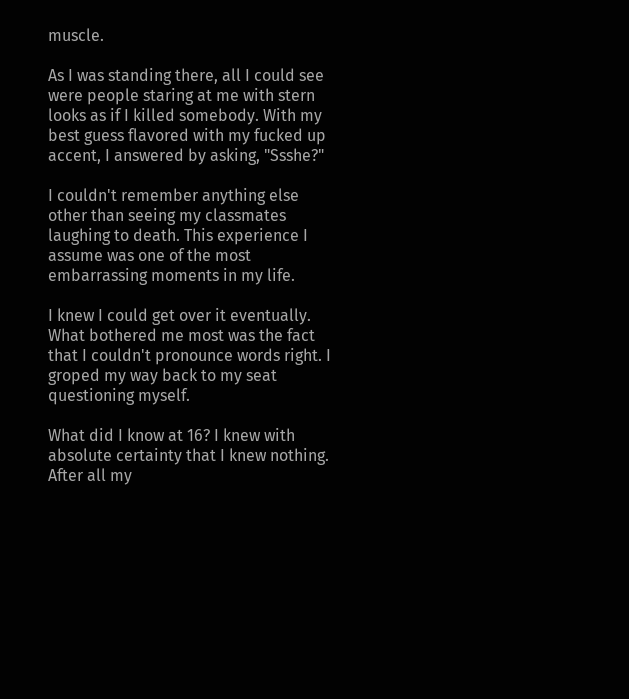muscle.

As I was standing there, all I could see were people staring at me with stern looks as if I killed somebody. With my best guess flavored with my fucked up accent, I answered by asking, "Ssshe?"

I couldn't remember anything else other than seeing my classmates laughing to death. This experience I assume was one of the most embarrassing moments in my life.

I knew I could get over it eventually. What bothered me most was the fact that I couldn't pronounce words right. I groped my way back to my seat questioning myself.

What did I know at 16? I knew with absolute certainty that I knew nothing. After all my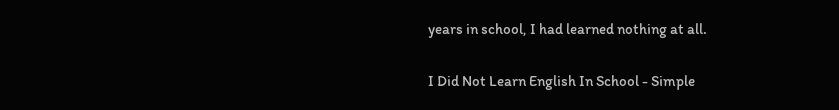years in school, I had learned nothing at all.

I Did Not Learn English In School - Simple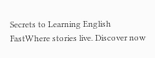Secrets to Learning English FastWhere stories live. Discover now